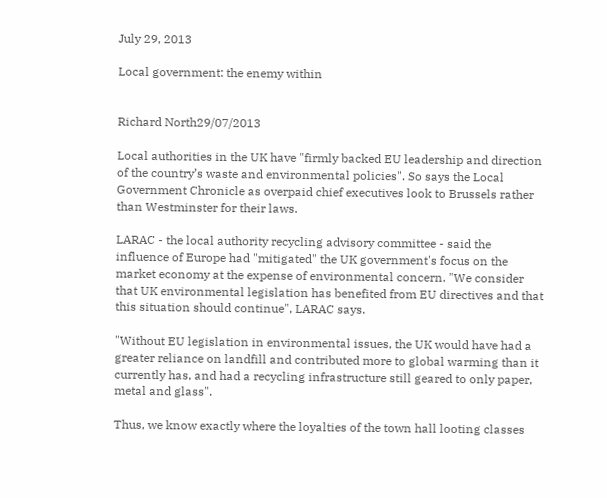July 29, 2013

Local government: the enemy within


Richard North29/07/2013

Local authorities in the UK have "firmly backed EU leadership and direction of the country’s waste and environmental policies". So says the Local Government Chronicle as overpaid chief executives look to Brussels rather than Westminster for their laws.

LARAC - the local authority recycling advisory committee - said the influence of Europe had "mitigated" the UK government's focus on the market economy at the expense of environmental concern. "We consider that UK environmental legislation has benefited from EU directives and that this situation should continue", LARAC says.

"Without EU legislation in environmental issues, the UK would have had a greater reliance on landfill and contributed more to global warming than it currently has, and had a recycling infrastructure still geared to only paper, metal and glass".

Thus, we know exactly where the loyalties of the town hall looting classes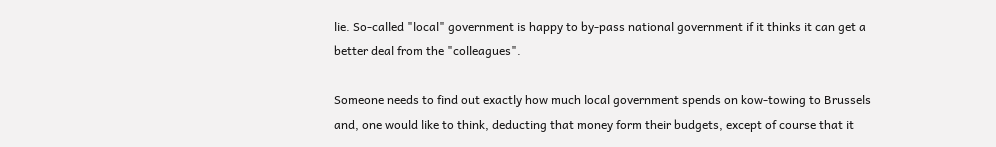lie. So-called "local" government is happy to by-pass national government if it thinks it can get a better deal from the "colleagues".

Someone needs to find out exactly how much local government spends on kow-towing to Brussels and, one would like to think, deducting that money form their budgets, except of course that it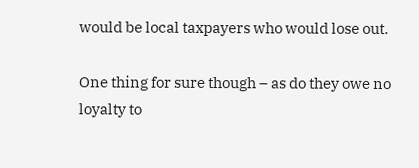would be local taxpayers who would lose out.

One thing for sure though – as do they owe no loyalty to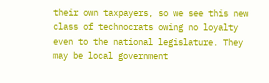their own taxpayers, so we see this new class of technocrats owing no loyalty even to the national legislature. They may be local government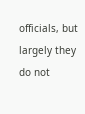officials, but largely they do not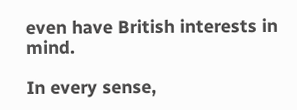even have British interests in mind.

In every sense,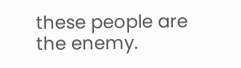these people are the enemy.